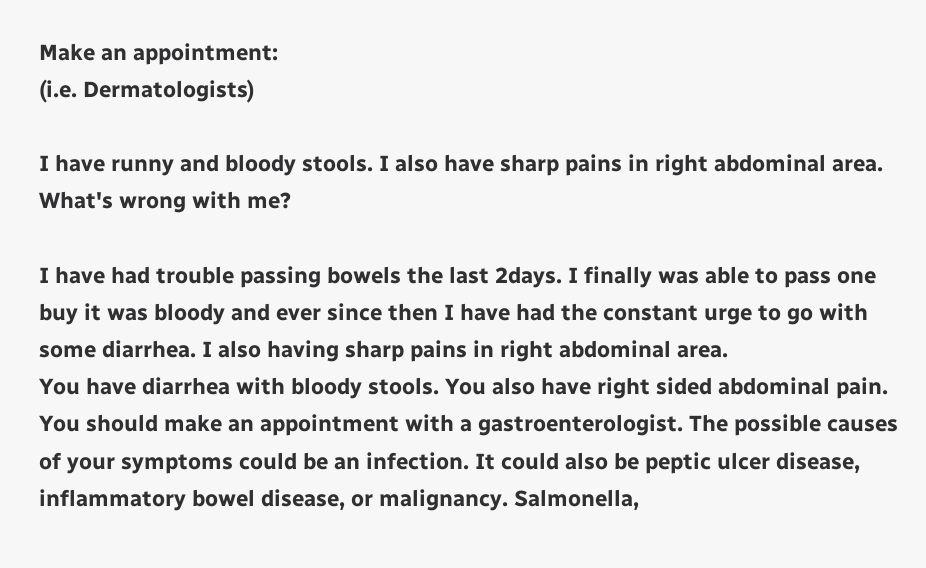Make an appointment:
(i.e. Dermatologists)

I have runny and bloody stools. I also have sharp pains in right abdominal area. What's wrong with me?

I have had trouble passing bowels the last 2days. I finally was able to pass one buy it was bloody and ever since then I have had the constant urge to go with some diarrhea. I also having sharp pains in right abdominal area.
You have diarrhea with bloody stools. You also have right sided abdominal pain. You should make an appointment with a gastroenterologist. The possible causes of your symptoms could be an infection. It could also be peptic ulcer disease, inflammatory bowel disease, or malignancy. Salmonella,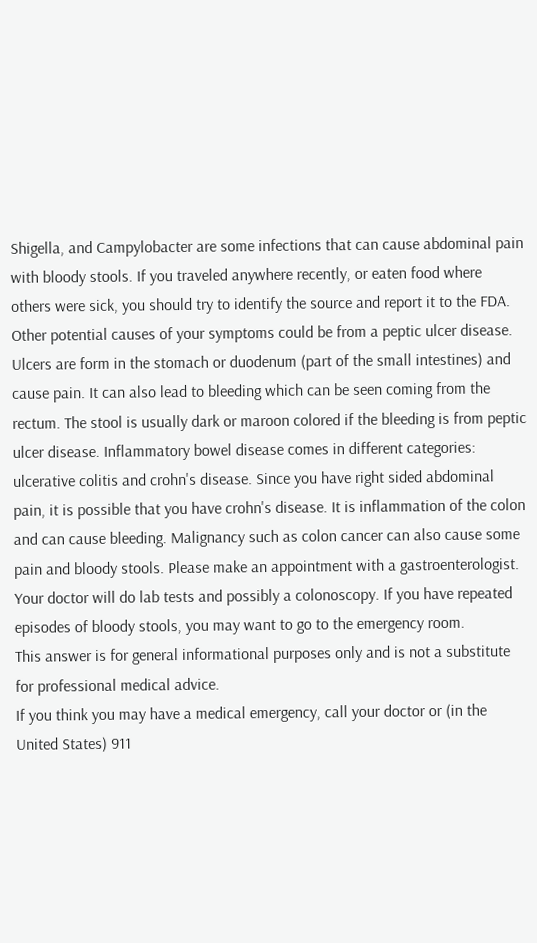Shigella, and Campylobacter are some infections that can cause abdominal pain with bloody stools. If you traveled anywhere recently, or eaten food where others were sick, you should try to identify the source and report it to the FDA. Other potential causes of your symptoms could be from a peptic ulcer disease. Ulcers are form in the stomach or duodenum (part of the small intestines) and cause pain. It can also lead to bleeding which can be seen coming from the rectum. The stool is usually dark or maroon colored if the bleeding is from peptic ulcer disease. Inflammatory bowel disease comes in different categories: ulcerative colitis and crohn's disease. Since you have right sided abdominal pain, it is possible that you have crohn's disease. It is inflammation of the colon and can cause bleeding. Malignancy such as colon cancer can also cause some pain and bloody stools. Please make an appointment with a gastroenterologist. Your doctor will do lab tests and possibly a colonoscopy. If you have repeated episodes of bloody stools, you may want to go to the emergency room.
This answer is for general informational purposes only and is not a substitute for professional medical advice.
If you think you may have a medical emergency, call your doctor or (in the United States) 911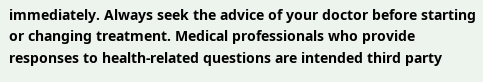immediately. Always seek the advice of your doctor before starting or changing treatment. Medical professionals who provide responses to health-related questions are intended third party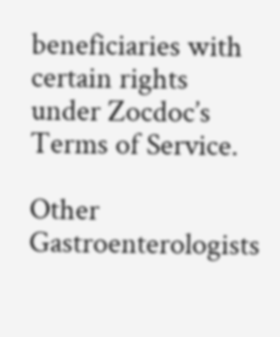beneficiaries with certain rights under Zocdoc’s Terms of Service.

Other Gastroenterologists